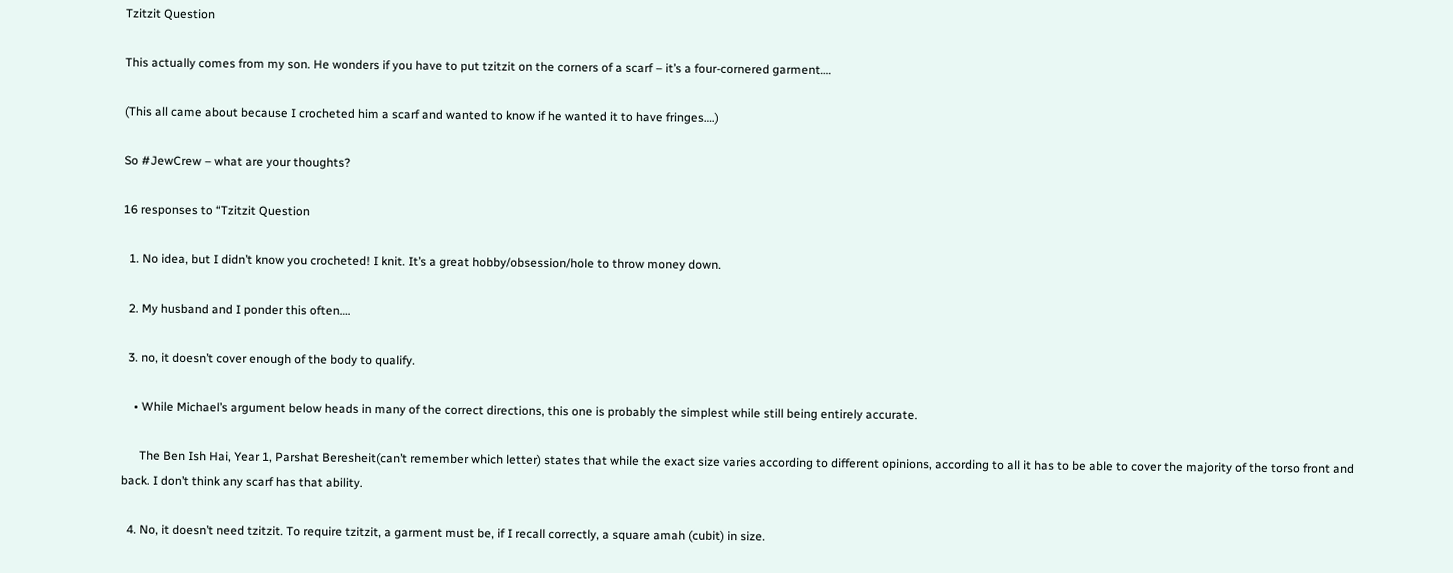Tzitzit Question

This actually comes from my son. He wonders if you have to put tzitzit on the corners of a scarf – it’s a four-cornered garment….

(This all came about because I crocheted him a scarf and wanted to know if he wanted it to have fringes….)

So #JewCrew – what are your thoughts?

16 responses to “Tzitzit Question

  1. No idea, but I didn’t know you crocheted! I knit. It’s a great hobby/obsession/hole to throw money down.

  2. My husband and I ponder this often….

  3. no, it doesn’t cover enough of the body to qualify.

    • While Michael’s argument below heads in many of the correct directions, this one is probably the simplest while still being entirely accurate.

      The Ben Ish Hai, Year 1, Parshat Beresheit(can’t remember which letter) states that while the exact size varies according to different opinions, according to all it has to be able to cover the majority of the torso front and back. I don’t think any scarf has that ability.

  4. No, it doesn’t need tzitzit. To require tzitzit, a garment must be, if I recall correctly, a square amah (cubit) in size.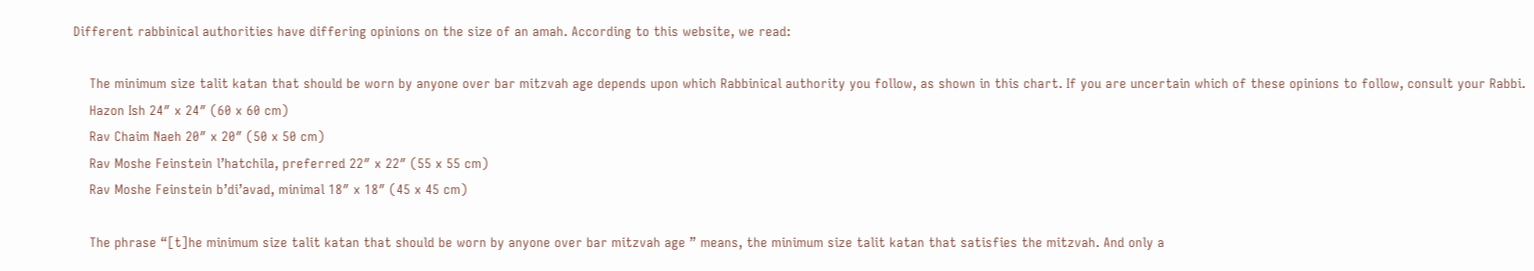Different rabbinical authorities have differing opinions on the size of an amah. According to this website, we read:

    The minimum size talit katan that should be worn by anyone over bar mitzvah age depends upon which Rabbinical authority you follow, as shown in this chart. If you are uncertain which of these opinions to follow, consult your Rabbi.
    Hazon Ish 24″ x 24″ (60 x 60 cm)
    Rav Chaim Naeh 20″ x 20″ (50 x 50 cm)
    Rav Moshe Feinstein l’hatchila, preferred 22″ x 22″ (55 x 55 cm)
    Rav Moshe Feinstein b’di’avad, minimal 18″ x 18″ (45 x 45 cm)

    The phrase “[t]he minimum size talit katan that should be worn by anyone over bar mitzvah age ” means, the minimum size talit katan that satisfies the mitzvah. And only a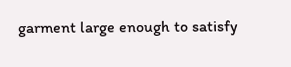garment large enough to satisfy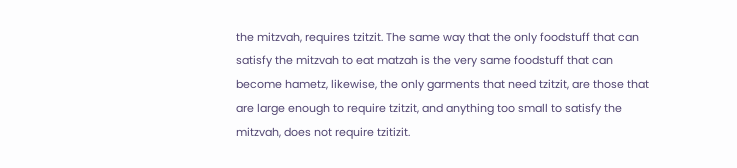the mitzvah, requires tzitzit. The same way that the only foodstuff that can satisfy the mitzvah to eat matzah is the very same foodstuff that can become hametz, likewise, the only garments that need tzitzit, are those that are large enough to require tzitzit, and anything too small to satisfy the mitzvah, does not require tzitizit.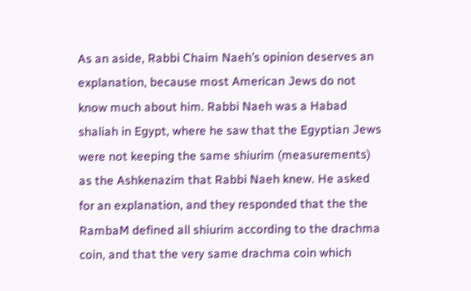As an aside, Rabbi Chaim Naeh’s opinion deserves an explanation, because most American Jews do not know much about him. Rabbi Naeh was a Habad shaliah in Egypt, where he saw that the Egyptian Jews were not keeping the same shiurim (measurements) as the Ashkenazim that Rabbi Naeh knew. He asked for an explanation, and they responded that the the RambaM defined all shiurim according to the drachma coin, and that the very same drachma coin which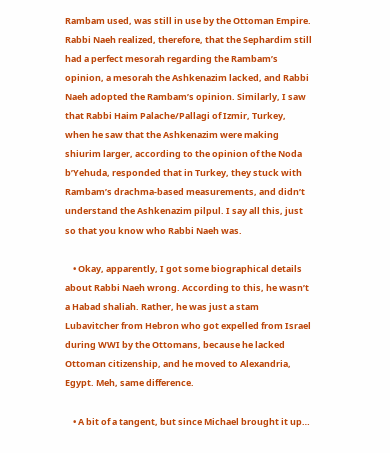Rambam used, was still in use by the Ottoman Empire. Rabbi Naeh realized, therefore, that the Sephardim still had a perfect mesorah regarding the Rambam’s opinion, a mesorah the Ashkenazim lacked, and Rabbi Naeh adopted the Rambam’s opinion. Similarly, I saw that Rabbi Haim Palache/Pallagi of Izmir, Turkey, when he saw that the Ashkenazim were making shiurim larger, according to the opinion of the Noda b’Yehuda, responded that in Turkey, they stuck with Rambam’s drachma-based measurements, and didn’t understand the Ashkenazim pilpul. I say all this, just so that you know who Rabbi Naeh was.

    • Okay, apparently, I got some biographical details about Rabbi Naeh wrong. According to this, he wasn’t a Habad shaliah. Rather, he was just a stam Lubavitcher from Hebron who got expelled from Israel during WWI by the Ottomans, because he lacked Ottoman citizenship, and he moved to Alexandria, Egypt. Meh, same difference.

    • A bit of a tangent, but since Michael brought it up…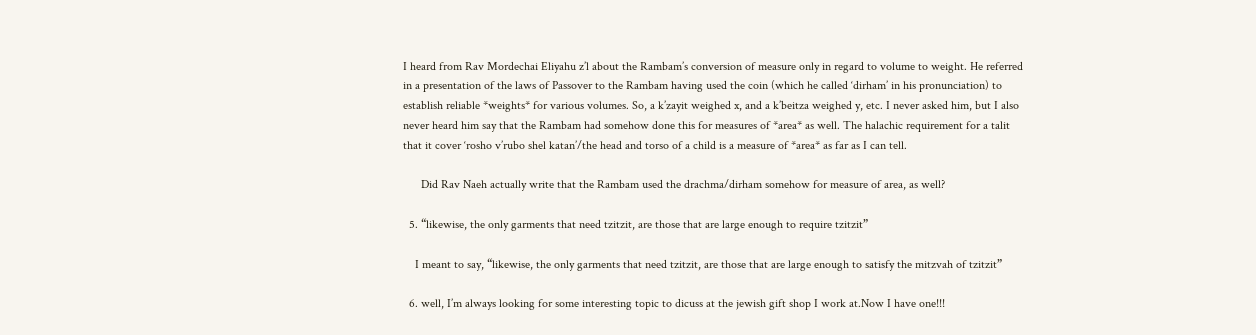I heard from Rav Mordechai Eliyahu z’l about the Rambam’s conversion of measure only in regard to volume to weight. He referred in a presentation of the laws of Passover to the Rambam having used the coin (which he called ‘dirham’ in his pronunciation) to establish reliable *weights* for various volumes. So, a k’zayit weighed x, and a k’beitza weighed y, etc. I never asked him, but I also never heard him say that the Rambam had somehow done this for measures of *area* as well. The halachic requirement for a talit that it cover ‘rosho v’rubo shel katan’/the head and torso of a child is a measure of *area* as far as I can tell.

      Did Rav Naeh actually write that the Rambam used the drachma/dirham somehow for measure of area, as well?

  5. “likewise, the only garments that need tzitzit, are those that are large enough to require tzitzit”

    I meant to say, “likewise, the only garments that need tzitzit, are those that are large enough to satisfy the mitzvah of tzitzit”

  6. well, I’m always looking for some interesting topic to dicuss at the jewish gift shop I work at.Now I have one!!!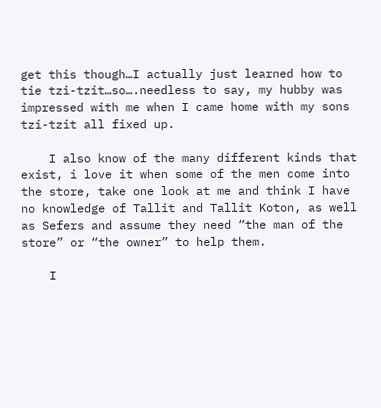get this though…I actually just learned how to tie tzi-tzit…so….needless to say, my hubby was impressed with me when I came home with my sons tzi-tzit all fixed up.

    I also know of the many different kinds that exist, i love it when some of the men come into the store, take one look at me and think I have no knowledge of Tallit and Tallit Koton, as well as Sefers and assume they need “the man of the store” or “the owner” to help them.

    I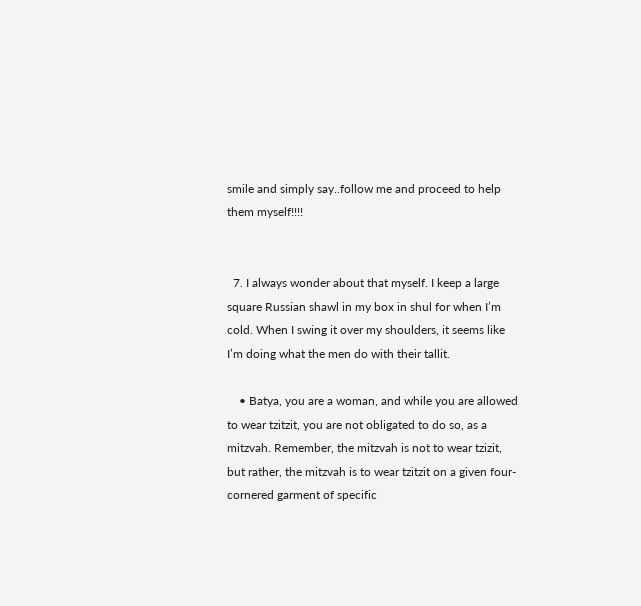smile and simply say..follow me and proceed to help them myself!!!!


  7. I always wonder about that myself. I keep a large square Russian shawl in my box in shul for when I’m cold. When I swing it over my shoulders, it seems like I’m doing what the men do with their tallit.

    • Batya, you are a woman, and while you are allowed to wear tzitzit, you are not obligated to do so, as a mitzvah. Remember, the mitzvah is not to wear tzizit, but rather, the mitzvah is to wear tzitzit on a given four-cornered garment of specific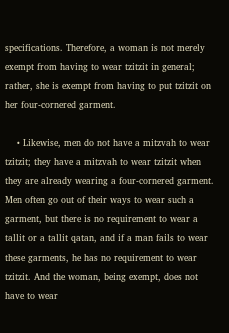specifications. Therefore, a woman is not merely exempt from having to wear tzitzit in general; rather, she is exempt from having to put tzitzit on her four-cornered garment.

    • Likewise, men do not have a mitzvah to wear tzitzit; they have a mitzvah to wear tzitzit when they are already wearing a four-cornered garment. Men often go out of their ways to wear such a garment, but there is no requirement to wear a tallit or a tallit qatan, and if a man fails to wear these garments, he has no requirement to wear tzitzit. And the woman, being exempt, does not have to wear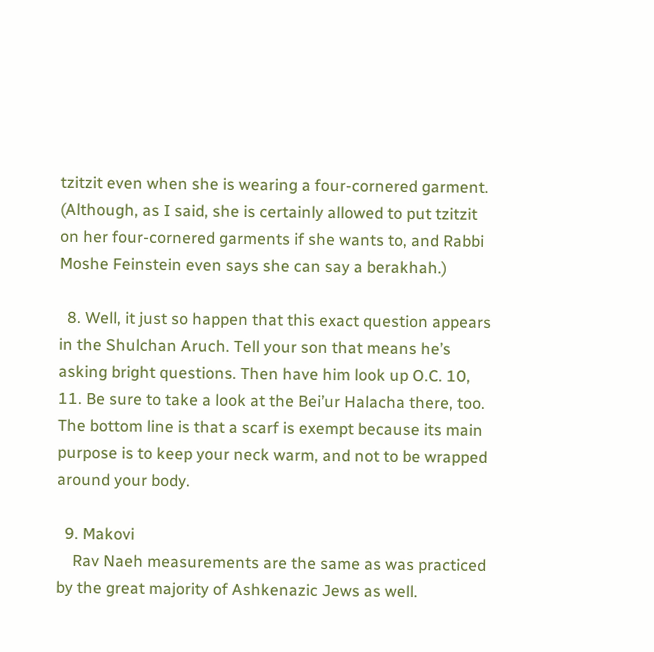tzitzit even when she is wearing a four-cornered garment. (Although, as I said, she is certainly allowed to put tzitzit on her four-cornered garments if she wants to, and Rabbi Moshe Feinstein even says she can say a berakhah.)

  8. Well, it just so happen that this exact question appears in the Shulchan Aruch. Tell your son that means he’s asking bright questions. Then have him look up O.C. 10, 11. Be sure to take a look at the Bei’ur Halacha there, too. The bottom line is that a scarf is exempt because its main purpose is to keep your neck warm, and not to be wrapped around your body.

  9. Makovi
    Rav Naeh measurements are the same as was practiced by the great majority of Ashkenazic Jews as well.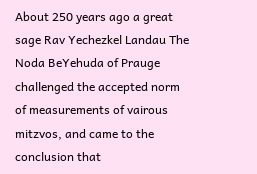About 250 years ago a great sage Rav Yechezkel Landau The Noda BeYehuda of Prauge challenged the accepted norm of measurements of vairous mitzvos, and came to the conclusion that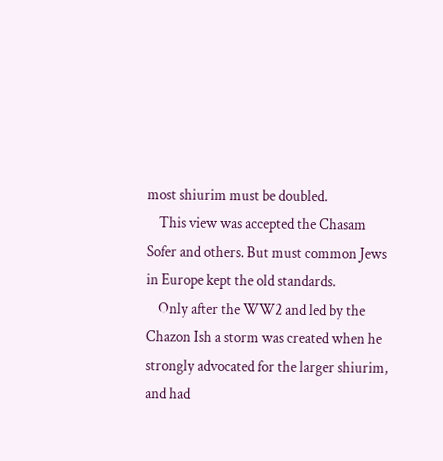most shiurim must be doubled.
    This view was accepted the Chasam Sofer and others. But must common Jews in Europe kept the old standards.
    Only after the WW2 and led by the Chazon Ish a storm was created when he strongly advocated for the larger shiurim, and had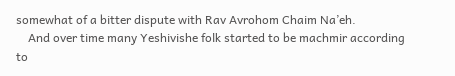somewhat of a bitter dispute with Rav Avrohom Chaim Na’eh.
    And over time many Yeshivishe folk started to be machmir according to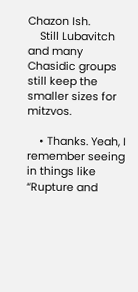Chazon Ish.
    Still Lubavitch and many Chasidic groups still keep the smaller sizes for mitzvos.

    • Thanks. Yeah, I remember seeing in things like “Rupture and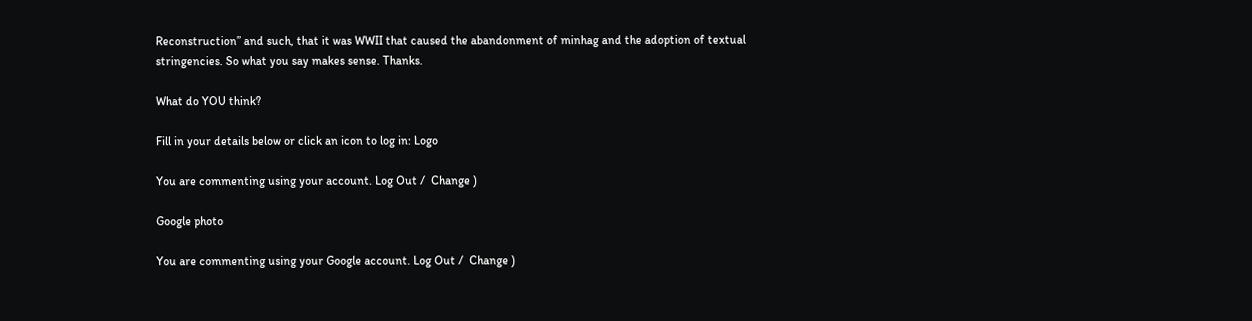Reconstruction” and such, that it was WWII that caused the abandonment of minhag and the adoption of textual stringencies. So what you say makes sense. Thanks.

What do YOU think?

Fill in your details below or click an icon to log in: Logo

You are commenting using your account. Log Out /  Change )

Google photo

You are commenting using your Google account. Log Out /  Change )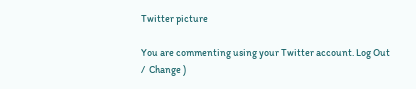Twitter picture

You are commenting using your Twitter account. Log Out /  Change )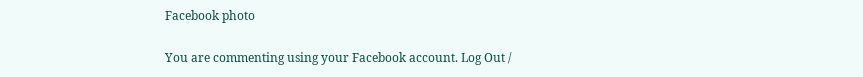Facebook photo

You are commenting using your Facebook account. Log Out /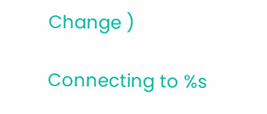Change )

Connecting to %s